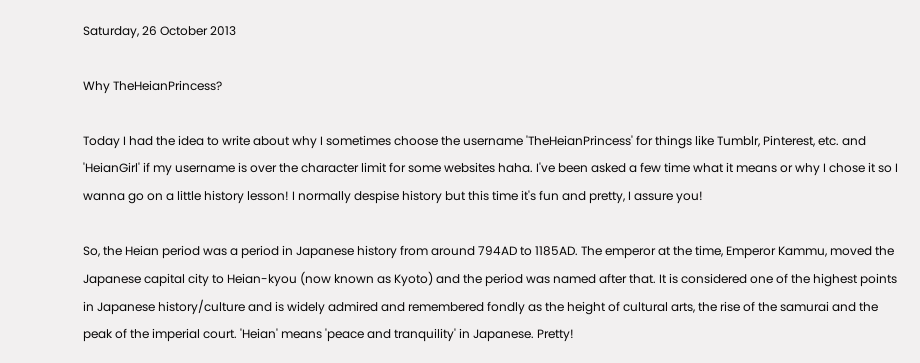Saturday, 26 October 2013

Why TheHeianPrincess?

Today I had the idea to write about why I sometimes choose the username 'TheHeianPrincess' for things like Tumblr, Pinterest, etc. and 'HeianGirl' if my username is over the character limit for some websites haha. I've been asked a few time what it means or why I chose it so I wanna go on a little history lesson! I normally despise history but this time it's fun and pretty, I assure you!

So, the Heian period was a period in Japanese history from around 794AD to 1185AD. The emperor at the time, Emperor Kammu, moved the Japanese capital city to Heian-kyou (now known as Kyoto) and the period was named after that. It is considered one of the highest points in Japanese history/culture and is widely admired and remembered fondly as the height of cultural arts, the rise of the samurai and the peak of the imperial court. 'Heian' means 'peace and tranquility' in Japanese. Pretty!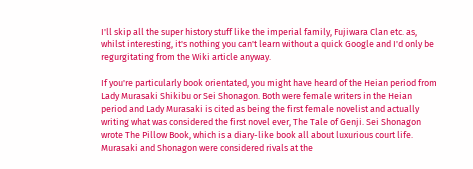I'll skip all the super history stuff like the imperial family, Fujiwara Clan etc. as, whilst interesting, it's nothing you can't learn without a quick Google and I'd only be regurgitating from the Wiki article anyway.

If you're particularly book orientated, you might have heard of the Heian period from Lady Murasaki Shikibu or Sei Shonagon. Both were female writers in the Heian period and Lady Murasaki is cited as being the first female novelist and actually writing what was considered the first novel ever, The Tale of Genji. Sei Shonagon wrote The Pillow Book, which is a diary-like book all about luxurious court life. Murasaki and Shonagon were considered rivals at the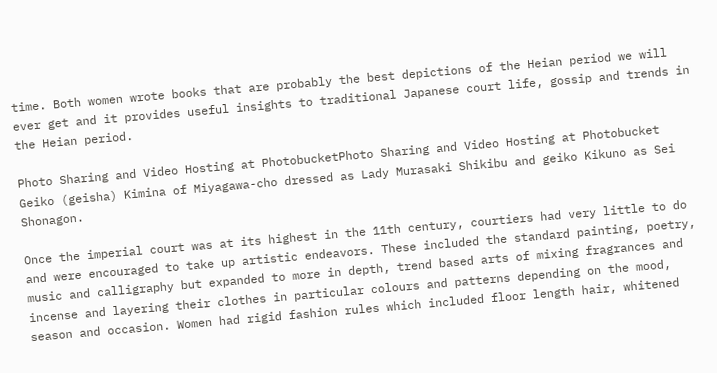time. Both women wrote books that are probably the best depictions of the Heian period we will ever get and it provides useful insights to traditional Japanese court life, gossip and trends in the Heian period.

Photo Sharing and Video Hosting at PhotobucketPhoto Sharing and Video Hosting at Photobucket
Geiko (geisha) Kimina of Miyagawa-cho dressed as Lady Murasaki Shikibu and geiko Kikuno as Sei Shonagon.

Once the imperial court was at its highest in the 11th century, courtiers had very little to do and were encouraged to take up artistic endeavors. These included the standard painting, poetry, music and calligraphy but expanded to more in depth, trend based arts of mixing fragrances and incense and layering their clothes in particular colours and patterns depending on the mood, season and occasion. Women had rigid fashion rules which included floor length hair, whitened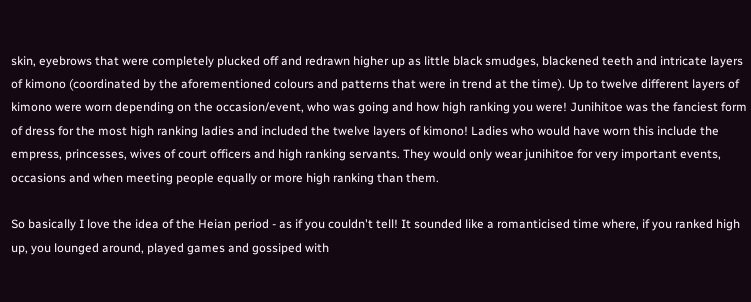skin, eyebrows that were completely plucked off and redrawn higher up as little black smudges, blackened teeth and intricate layers of kimono (coordinated by the aforementioned colours and patterns that were in trend at the time). Up to twelve different layers of kimono were worn depending on the occasion/event, who was going and how high ranking you were! Junihitoe was the fanciest form of dress for the most high ranking ladies and included the twelve layers of kimono! Ladies who would have worn this include the empress, princesses, wives of court officers and high ranking servants. They would only wear junihitoe for very important events, occasions and when meeting people equally or more high ranking than them.

So basically I love the idea of the Heian period - as if you couldn't tell! It sounded like a romanticised time where, if you ranked high up, you lounged around, played games and gossiped with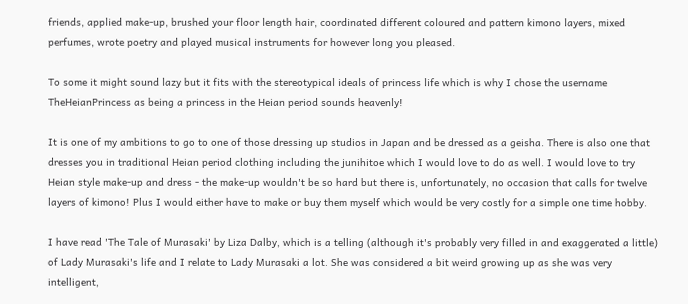friends, applied make-up, brushed your floor length hair, coordinated different coloured and pattern kimono layers, mixed perfumes, wrote poetry and played musical instruments for however long you pleased.

To some it might sound lazy but it fits with the stereotypical ideals of princess life which is why I chose the username TheHeianPrincess as being a princess in the Heian period sounds heavenly!

It is one of my ambitions to go to one of those dressing up studios in Japan and be dressed as a geisha. There is also one that dresses you in traditional Heian period clothing including the junihitoe which I would love to do as well. I would love to try Heian style make-up and dress - the make-up wouldn't be so hard but there is, unfortunately, no occasion that calls for twelve layers of kimono! Plus I would either have to make or buy them myself which would be very costly for a simple one time hobby.

I have read 'The Tale of Murasaki' by Liza Dalby, which is a telling (although it's probably very filled in and exaggerated a little) of Lady Murasaki's life and I relate to Lady Murasaki a lot. She was considered a bit weird growing up as she was very intelligent,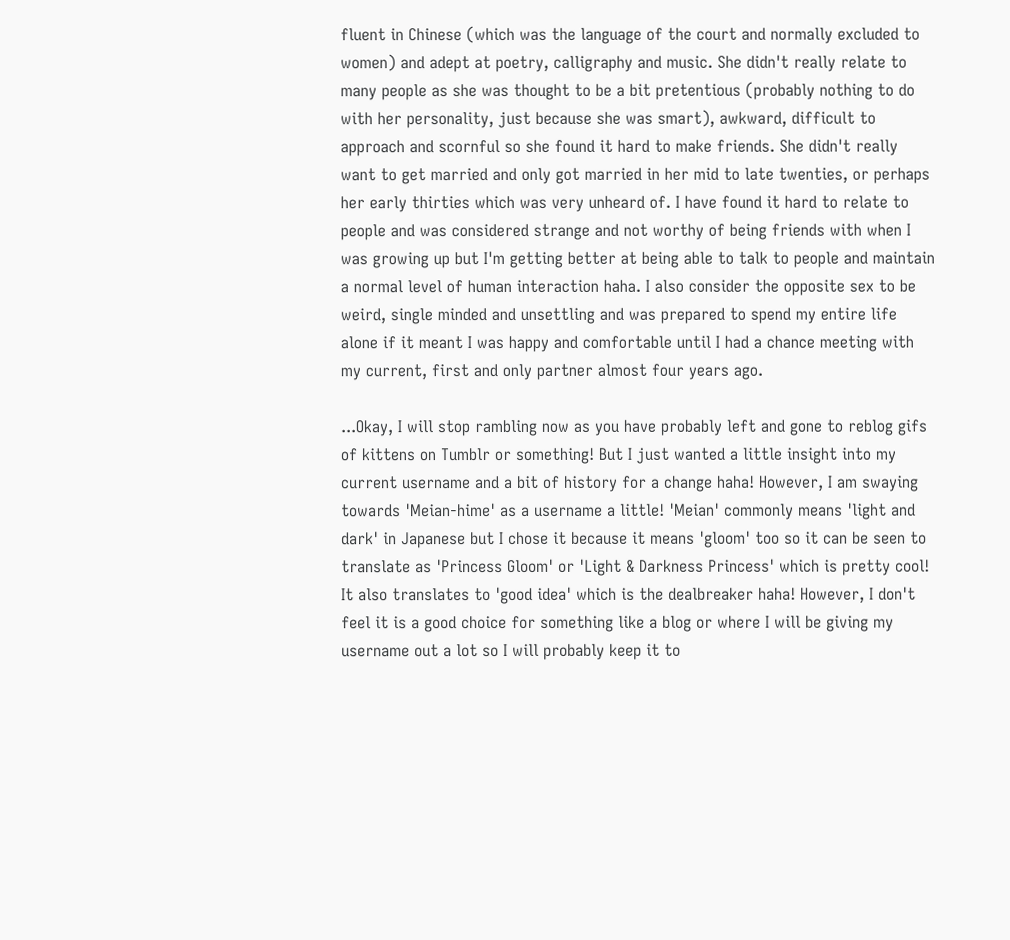fluent in Chinese (which was the language of the court and normally excluded to women) and adept at poetry, calligraphy and music. She didn't really relate to many people as she was thought to be a bit pretentious (probably nothing to do with her personality, just because she was smart), awkward, difficult to approach and scornful so she found it hard to make friends. She didn't really want to get married and only got married in her mid to late twenties, or perhaps her early thirties which was very unheard of. I have found it hard to relate to people and was considered strange and not worthy of being friends with when I was growing up but I'm getting better at being able to talk to people and maintain a normal level of human interaction haha. I also consider the opposite sex to be weird, single minded and unsettling and was prepared to spend my entire life alone if it meant I was happy and comfortable until I had a chance meeting with my current, first and only partner almost four years ago.

...Okay, I will stop rambling now as you have probably left and gone to reblog gifs of kittens on Tumblr or something! But I just wanted a little insight into my current username and a bit of history for a change haha! However, I am swaying towards 'Meian-hime' as a username a little! 'Meian' commonly means 'light and dark' in Japanese but I chose it because it means 'gloom' too so it can be seen to translate as 'Princess Gloom' or 'Light & Darkness Princess' which is pretty cool! It also translates to 'good idea' which is the dealbreaker haha! However, I don't feel it is a good choice for something like a blog or where I will be giving my username out a lot so I will probably keep it to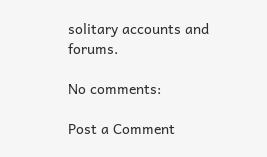solitary accounts and forums.

No comments:

Post a Comment